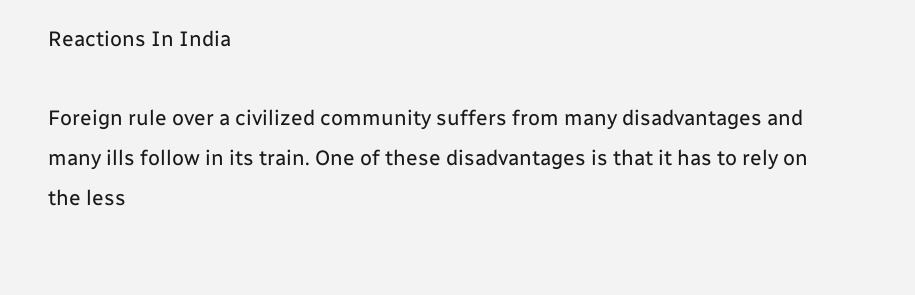Reactions In India

Foreign rule over a civilized community suffers from many disadvantages and many ills follow in its train. One of these disadvantages is that it has to rely on the less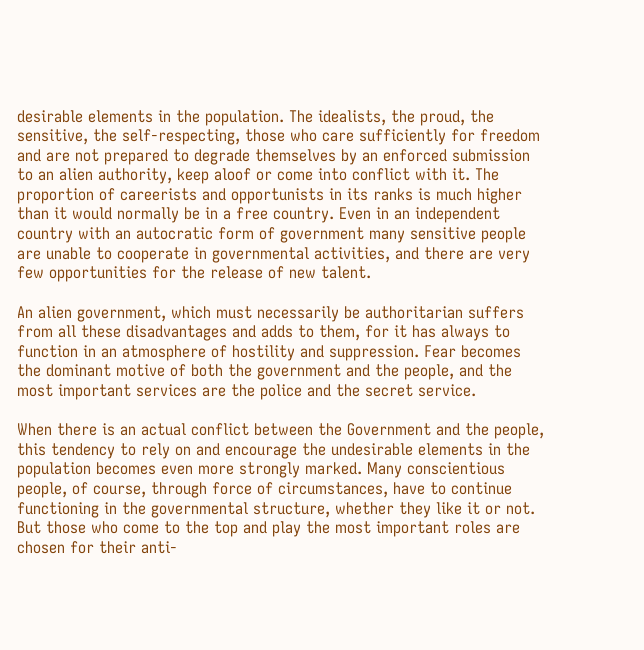desirable elements in the population. The idealists, the proud, the sensitive, the self-respecting, those who care sufficiently for freedom and are not prepared to degrade themselves by an enforced submission to an alien authority, keep aloof or come into conflict with it. The proportion of careerists and opportunists in its ranks is much higher than it would normally be in a free country. Even in an independent country with an autocratic form of government many sensitive people are unable to cooperate in governmental activities, and there are very few opportunities for the release of new talent.

An alien government, which must necessarily be authoritarian suffers from all these disadvantages and adds to them, for it has always to function in an atmosphere of hostility and suppression. Fear becomes the dominant motive of both the government and the people, and the most important services are the police and the secret service.

When there is an actual conflict between the Government and the people, this tendency to rely on and encourage the undesirable elements in the population becomes even more strongly marked. Many conscientious people, of course, through force of circumstances, have to continue functioning in the governmental structure, whether they like it or not. But those who come to the top and play the most important roles are chosen for their anti-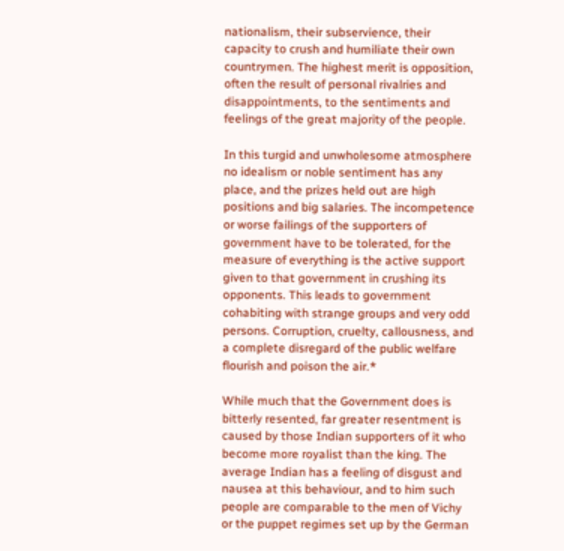nationalism, their subservience, their capacity to crush and humiliate their own countrymen. The highest merit is opposition, often the result of personal rivalries and disappointments, to the sentiments and feelings of the great majority of the people.

In this turgid and unwholesome atmosphere no idealism or noble sentiment has any place, and the prizes held out are high positions and big salaries. The incompetence or worse failings of the supporters of government have to be tolerated, for the measure of everything is the active support given to that government in crushing its opponents. This leads to government cohabiting with strange groups and very odd persons. Corruption, cruelty, callousness, and a complete disregard of the public welfare flourish and poison the air.*

While much that the Government does is bitterly resented, far greater resentment is caused by those Indian supporters of it who become more royalist than the king. The average Indian has a feeling of disgust and nausea at this behaviour, and to him such people are comparable to the men of Vichy or the puppet regimes set up by the German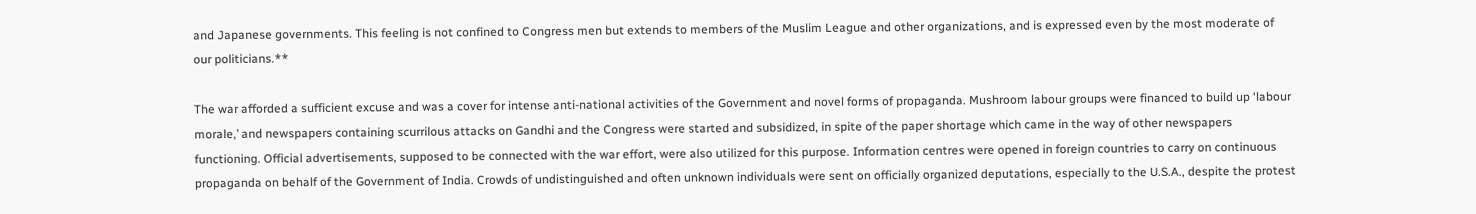and Japanese governments. This feeling is not confined to Congress men but extends to members of the Muslim League and other organizations, and is expressed even by the most moderate of our politicians.**

The war afforded a sufficient excuse and was a cover for intense anti-national activities of the Government and novel forms of propaganda. Mushroom labour groups were financed to build up ‘labour morale,’ and newspapers containing scurrilous attacks on Gandhi and the Congress were started and subsidized, in spite of the paper shortage which came in the way of other newspapers functioning. Official advertisements, supposed to be connected with the war effort, were also utilized for this purpose. Information centres were opened in foreign countries to carry on continuous propaganda on behalf of the Government of India. Crowds of undistinguished and often unknown individuals were sent on officially organized deputations, especially to the U.S.A., despite the protest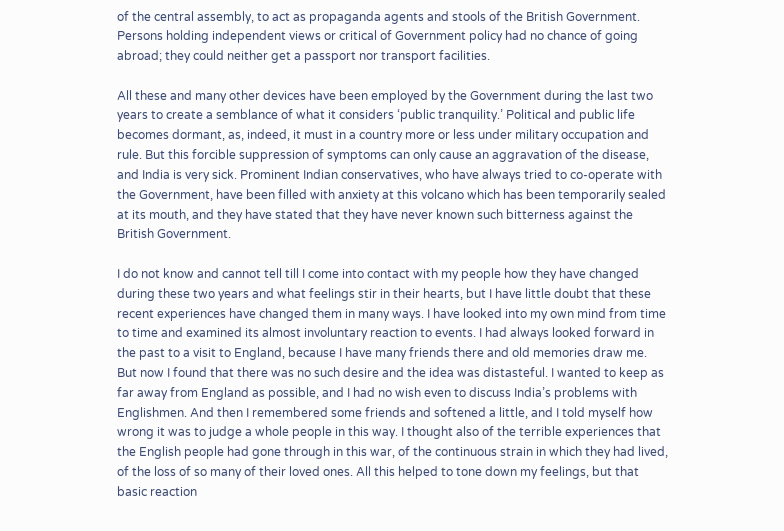of the central assembly, to act as propaganda agents and stools of the British Government. Persons holding independent views or critical of Government policy had no chance of going abroad; they could neither get a passport nor transport facilities.

All these and many other devices have been employed by the Government during the last two years to create a semblance of what it considers ‘public tranquility.’ Political and public life becomes dormant, as, indeed, it must in a country more or less under military occupation and rule. But this forcible suppression of symptoms can only cause an aggravation of the disease, and India is very sick. Prominent Indian conservatives, who have always tried to co-operate with the Government, have been filled with anxiety at this volcano which has been temporarily sealed at its mouth, and they have stated that they have never known such bitterness against the British Government.

I do not know and cannot tell till I come into contact with my people how they have changed during these two years and what feelings stir in their hearts, but I have little doubt that these recent experiences have changed them in many ways. I have looked into my own mind from time to time and examined its almost involuntary reaction to events. I had always looked forward in the past to a visit to England, because I have many friends there and old memories draw me. But now I found that there was no such desire and the idea was distasteful. I wanted to keep as far away from England as possible, and I had no wish even to discuss India’s problems with Englishmen. And then I remembered some friends and softened a little, and I told myself how wrong it was to judge a whole people in this way. I thought also of the terrible experiences that the English people had gone through in this war, of the continuous strain in which they had lived, of the loss of so many of their loved ones. All this helped to tone down my feelings, but that basic reaction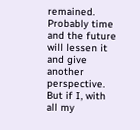remained. Probably time and the future will lessen it and give another perspective. But if I, with all my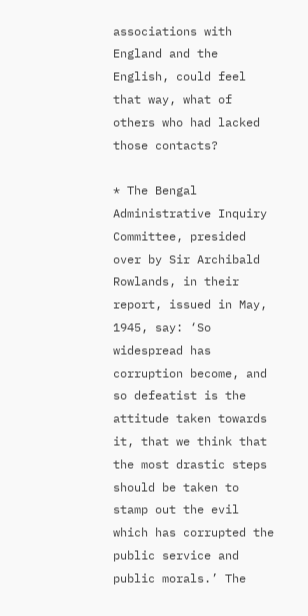associations with England and the English, could feel that way, what of others who had lacked those contacts?

* The Bengal Administrative Inquiry Committee, presided over by Sir Archibald Rowlands, in their report, issued in May, 1945, say: ‘So widespread has corruption become, and so defeatist is the attitude taken towards it, that we think that the most drastic steps should be taken to stamp out the evil which has corrupted the public service and public morals.’ The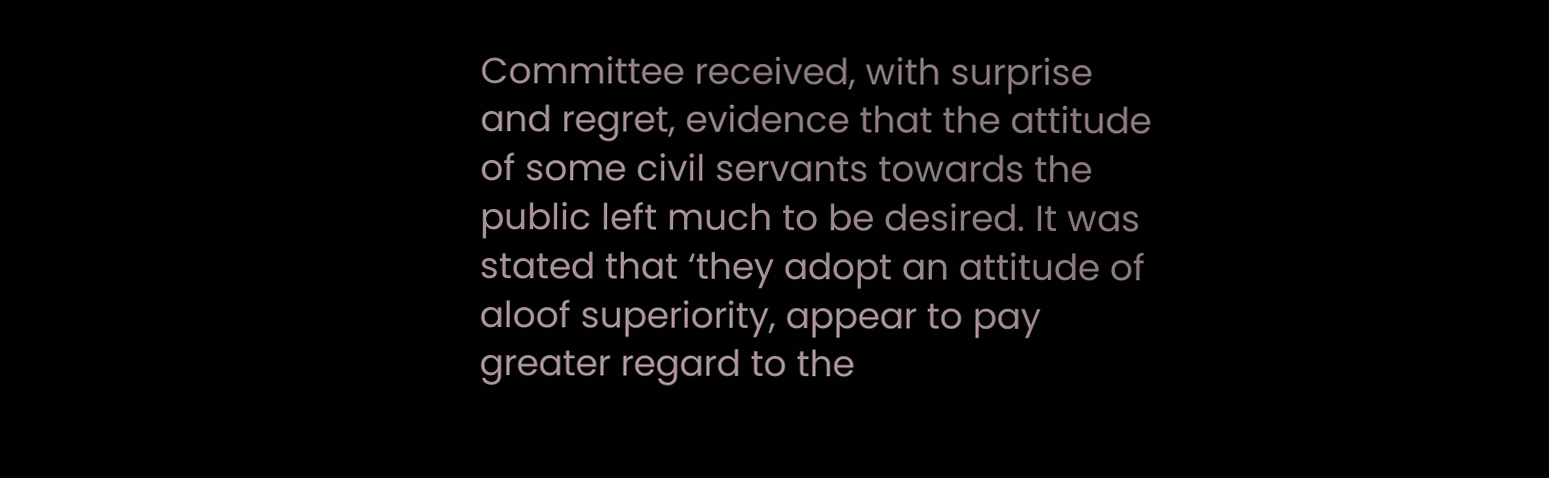Committee received, with surprise and regret, evidence that the attitude of some civil servants towards the public left much to be desired. It was stated that ‘they adopt an attitude of aloof superiority, appear to pay greater regard to the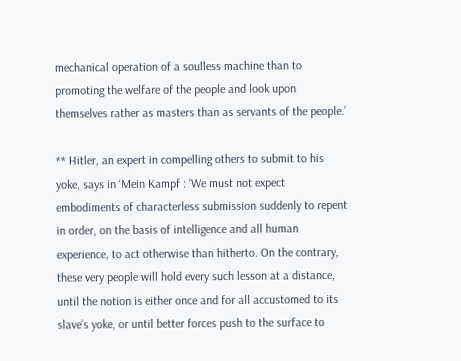mechanical operation of a soulless machine than to promoting the welfare of the people and look upon themselves rather as masters than as servants of the people.’

** Hitler, an expert in compelling others to submit to his yoke, says in ‘Mein Kampf : ‘We must not expect embodiments of characterless submission suddenly to repent in order, on the basis of intelligence and all human experience, to act otherwise than hitherto. On the contrary, these very people will hold every such lesson at a distance, until the notion is either once and for all accustomed to its slave’s yoke, or until better forces push to the surface to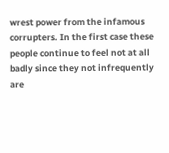wrest power from the infamous corrupters. In the first case these people continue to feel not at all badly since they not infrequently are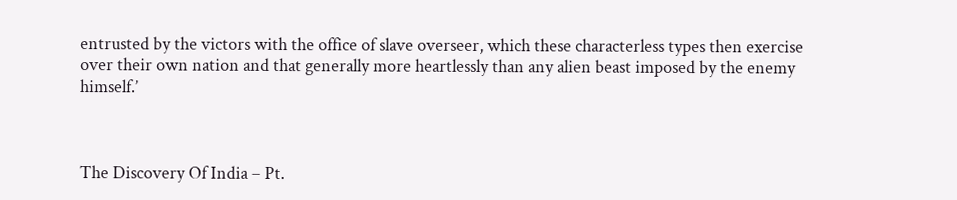entrusted by the victors with the office of slave overseer, which these characterless types then exercise over their own nation and that generally more heartlessly than any alien beast imposed by the enemy himself.’



The Discovery Of India – Pt.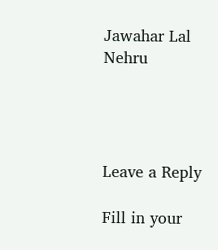Jawahar Lal Nehru




Leave a Reply

Fill in your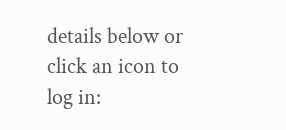details below or click an icon to log in: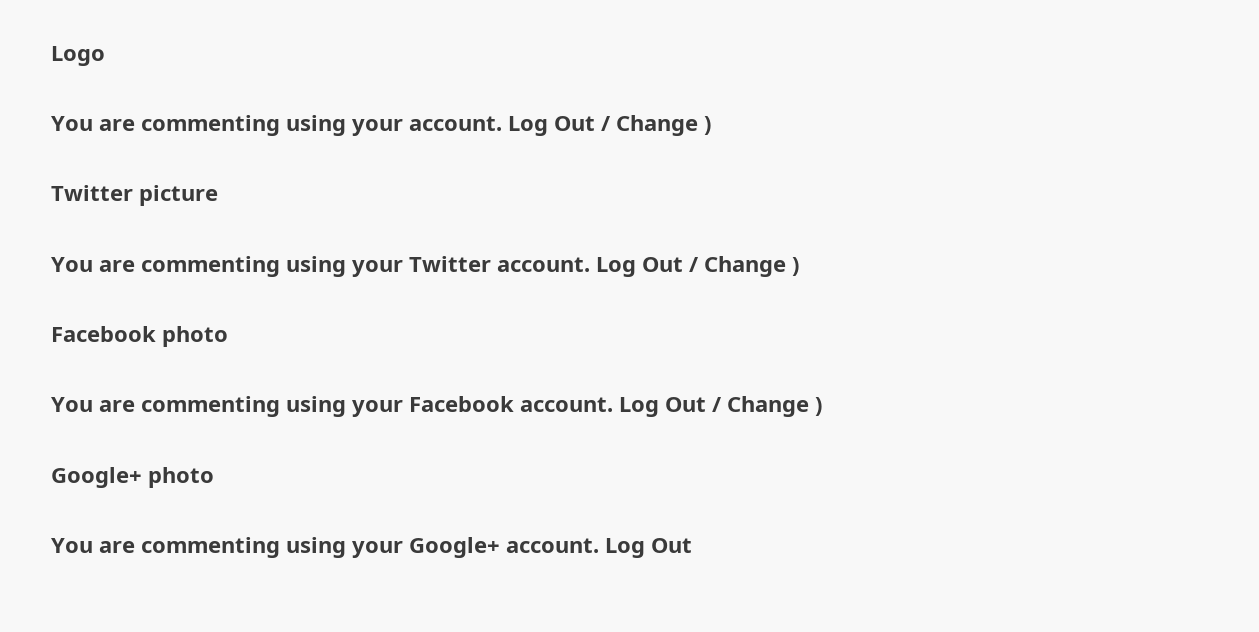Logo

You are commenting using your account. Log Out / Change )

Twitter picture

You are commenting using your Twitter account. Log Out / Change )

Facebook photo

You are commenting using your Facebook account. Log Out / Change )

Google+ photo

You are commenting using your Google+ account. Log Out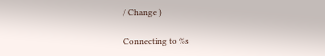/ Change )

Connecting to %s